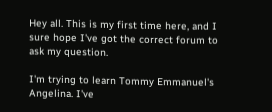Hey all. This is my first time here, and I sure hope I've got the correct forum to ask my question.

I'm trying to learn Tommy Emmanuel's Angelina. I've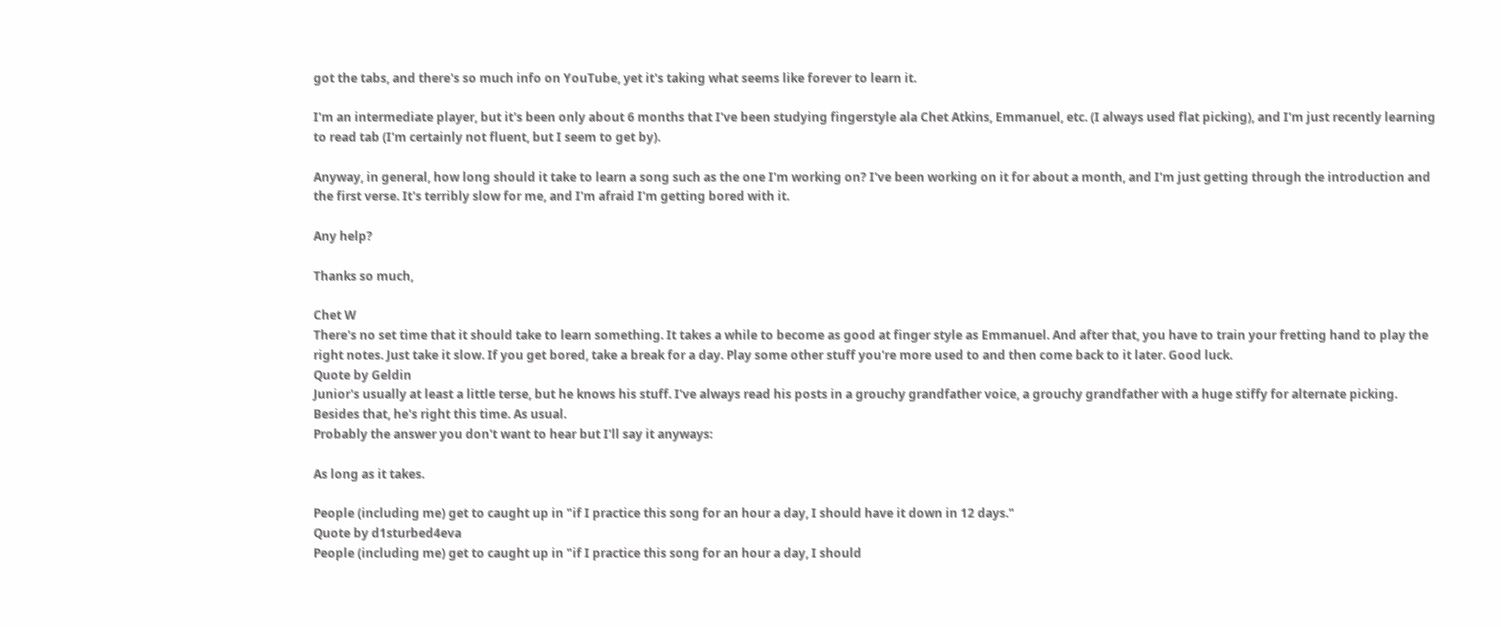got the tabs, and there's so much info on YouTube, yet it's taking what seems like forever to learn it.

I'm an intermediate player, but it's been only about 6 months that I've been studying fingerstyle ala Chet Atkins, Emmanuel, etc. (I always used flat picking), and I'm just recently learning to read tab (I'm certainly not fluent, but I seem to get by).

Anyway, in general, how long should it take to learn a song such as the one I'm working on? I've been working on it for about a month, and I'm just getting through the introduction and the first verse. It's terribly slow for me, and I'm afraid I'm getting bored with it.

Any help?

Thanks so much,

Chet W
There's no set time that it should take to learn something. It takes a while to become as good at finger style as Emmanuel. And after that, you have to train your fretting hand to play the right notes. Just take it slow. If you get bored, take a break for a day. Play some other stuff you're more used to and then come back to it later. Good luck.
Quote by Geldin
Junior's usually at least a little terse, but he knows his stuff. I've always read his posts in a grouchy grandfather voice, a grouchy grandfather with a huge stiffy for alternate picking.
Besides that, he's right this time. As usual.
Probably the answer you don't want to hear but I'll say it anyways:

As long as it takes.

People (including me) get to caught up in "if I practice this song for an hour a day, I should have it down in 12 days."
Quote by d1sturbed4eva
People (including me) get to caught up in "if I practice this song for an hour a day, I should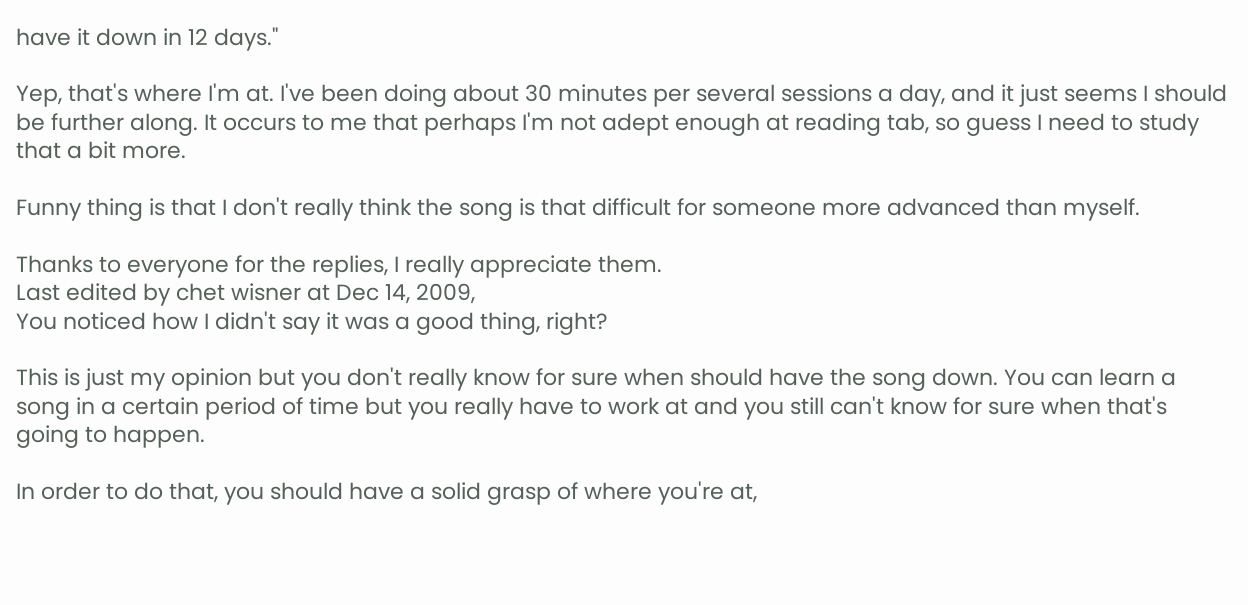have it down in 12 days."

Yep, that's where I'm at. I've been doing about 30 minutes per several sessions a day, and it just seems I should be further along. It occurs to me that perhaps I'm not adept enough at reading tab, so guess I need to study that a bit more.

Funny thing is that I don't really think the song is that difficult for someone more advanced than myself.

Thanks to everyone for the replies, I really appreciate them.
Last edited by chet wisner at Dec 14, 2009,
You noticed how I didn't say it was a good thing, right?

This is just my opinion but you don't really know for sure when should have the song down. You can learn a song in a certain period of time but you really have to work at and you still can't know for sure when that's going to happen.

In order to do that, you should have a solid grasp of where you're at,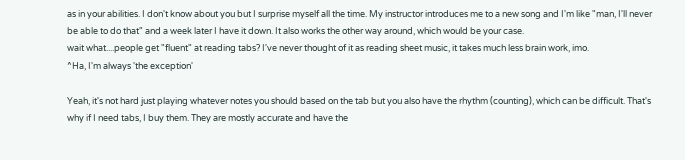as in your abilities. I don't know about you but I surprise myself all the time. My instructor introduces me to a new song and I'm like "man, I'll never be able to do that" and a week later I have it down. It also works the other way around, which would be your case.
wait what....people get "fluent" at reading tabs? I've never thought of it as reading sheet music, it takes much less brain work, imo.
^Ha, I'm always 'the exception'

Yeah, it's not hard just playing whatever notes you should based on the tab but you also have the rhythm (counting), which can be difficult. That's why if I need tabs, I buy them. They are mostly accurate and have the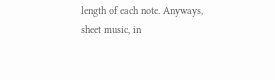length of each note. Anyways, sheet music, in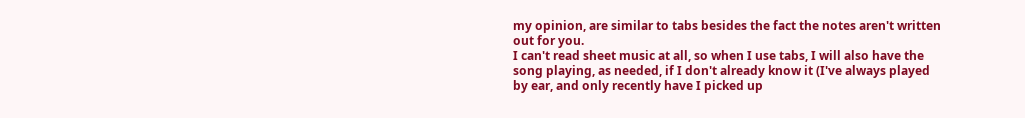my opinion, are similar to tabs besides the fact the notes aren't written out for you.
I can't read sheet music at all, so when I use tabs, I will also have the song playing, as needed, if I don't already know it (I've always played by ear, and only recently have I picked up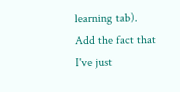learning tab). Add the fact that I've just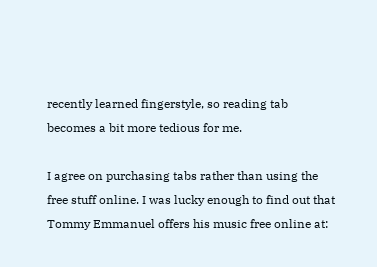recently learned fingerstyle, so reading tab becomes a bit more tedious for me.

I agree on purchasing tabs rather than using the free stuff online. I was lucky enough to find out that Tommy Emmanuel offers his music free online at: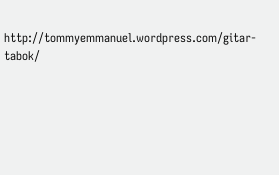http://tommyemmanuel.wordpress.com/gitar-tabok/